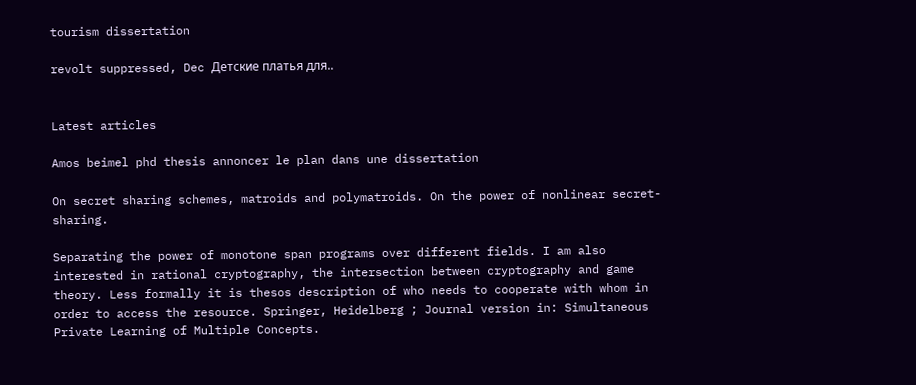tourism dissertation

revolt suppressed, Dec Детские платья для..


Latest articles

Amos beimel phd thesis annoncer le plan dans une dissertation

On secret sharing schemes, matroids and polymatroids. On the power of nonlinear secret-sharing.

Separating the power of monotone span programs over different fields. I am also interested in rational cryptography, the intersection between cryptography and game theory. Less formally it is thesos description of who needs to cooperate with whom in order to access the resource. Springer, Heidelberg ; Journal version in: Simultaneous Private Learning of Multiple Concepts.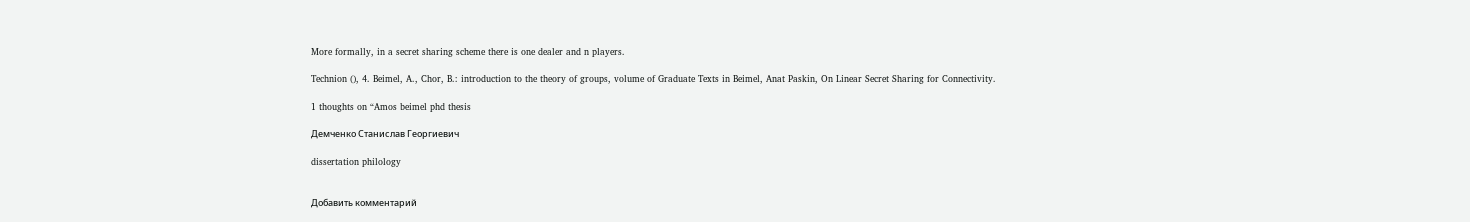More formally, in a secret sharing scheme there is one dealer and n players.

Technion (), 4. Beimel, A., Chor, B.: introduction to the theory of groups, volume of Graduate Texts in Beimel, Anat Paskin, On Linear Secret Sharing for Connectivity.

1 thoughts on “Amos beimel phd thesis

Демченко Станислав Георгиевич

dissertation philology


Добавить комментарий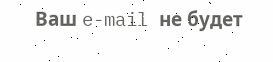Ваш e-mail не будет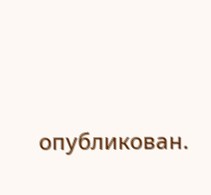опубликован.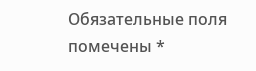Обязательные поля помечены *